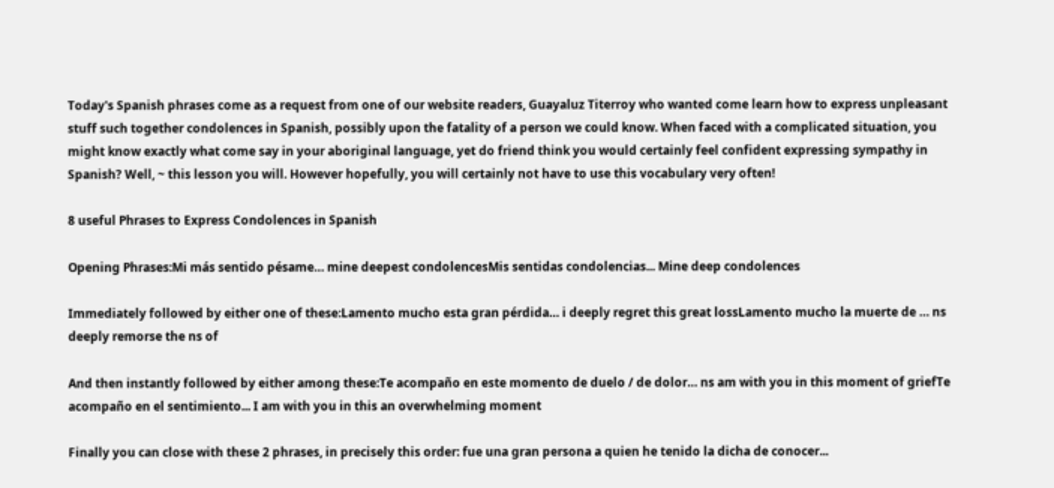Today's Spanish phrases come as a request from one of our website readers, Guayaluz Titerroy who wanted come learn how to express unpleasant stuff such together condolences in Spanish, possibly upon the fatality of a person we could know. When faced with a complicated situation, you might know exactly what come say in your aboriginal language, yet do friend think you would certainly feel confident expressing sympathy in Spanish? Well, ~ this lesson you will. However hopefully, you will certainly not have to use this vocabulary very often!

8 useful Phrases to Express Condolences in Spanish

Opening Phrases:Mi más sentido pésame… mine deepest condolencesMis sentidas condolencias... Mine deep condolences

Immediately followed by either one of these:Lamento mucho esta gran pérdida… i deeply regret this great lossLamento mucho la muerte de … ns deeply remorse the ns of

And then instantly followed by either among these:Te acompaño en este momento de duelo / de dolor… ns am with you in this moment of griefTe acompaño en el sentimiento... I am with you in this an overwhelming moment

Finally you can close with these 2 phrases, in precisely this order: fue una gran persona a quien he tenido la dicha de conocer...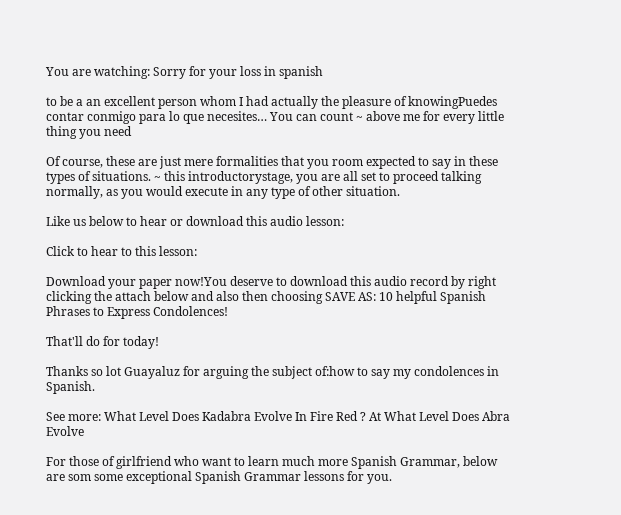You are watching: Sorry for your loss in spanish

to be a an excellent person whom I had actually the pleasure of knowingPuedes contar conmigo para lo que necesites… You can count ~ above me for every little thing you need

Of course, these are just mere formalities that you room expected to say in these types of situations. ~ this introductorystage, you are all set to proceed talking normally, as you would execute in any type of other situation.

Like us below to hear or download this audio lesson:

Click to hear to this lesson:

Download your paper now!You deserve to download this audio record by right clicking the attach below and also then choosing SAVE AS: 10 helpful Spanish Phrases to Express Condolences!

That'll do for today!

Thanks so lot Guayaluz for arguing the subject of:how to say my condolences in Spanish.

See more: What Level Does Kadabra Evolve In Fire Red ? At What Level Does Abra Evolve

For those of girlfriend who want to learn much more Spanish Grammar, below are som some exceptional Spanish Grammar lessons for you.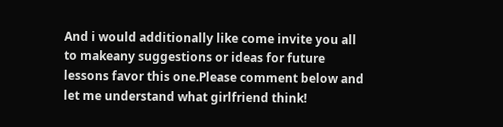And i would additionally like come invite you all to makeany suggestions or ideas for future lessons favor this one.Please comment below and let me understand what girlfriend think!